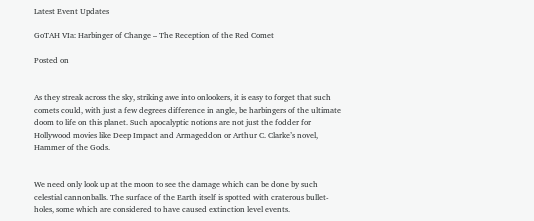Latest Event Updates

GoTAH VIa: Harbinger of Change – The Reception of the Red Comet

Posted on


As they streak across the sky, striking awe into onlookers, it is easy to forget that such comets could, with just a few degrees difference in angle, be harbingers of the ultimate doom to life on this planet. Such apocalyptic notions are not just the fodder for Hollywood movies like Deep Impact and Armageddon or Arthur C. Clarke’s novel, Hammer of the Gods.


We need only look up at the moon to see the damage which can be done by such celestial cannonballs. The surface of the Earth itself is spotted with craterous bullet-holes, some which are considered to have caused extinction level events.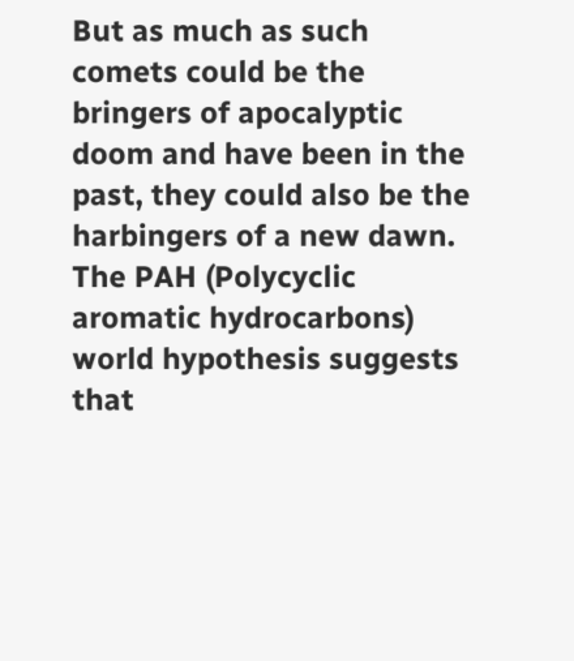But as much as such comets could be the bringers of apocalyptic doom and have been in the past, they could also be the harbingers of a new dawn. The PAH (Polycyclic aromatic hydrocarbons) world hypothesis suggests that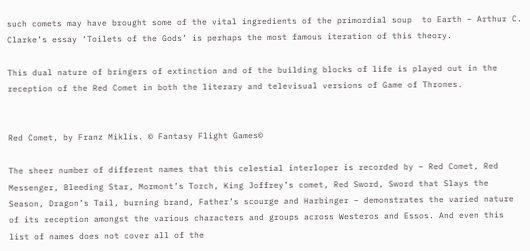such comets may have brought some of the vital ingredients of the primordial soup  to Earth – Arthur C. Clarke’s essay ‘Toilets of the Gods’ is perhaps the most famous iteration of this theory.

This dual nature of bringers of extinction and of the building blocks of life is played out in the reception of the Red Comet in both the literary and televisual versions of Game of Thrones.


Red Comet, by Franz Miklis. © Fantasy Flight Games©

The sheer number of different names that this celestial interloper is recorded by – Red Comet, Red Messenger, Bleeding Star, Mormont’s Torch, King Joffrey’s comet, Red Sword, Sword that Slays the Season, Dragon’s Tail, burning brand, Father’s scourge and Harbinger – demonstrates the varied nature of its reception amongst the various characters and groups across Westeros and Essos. And even this list of names does not cover all of the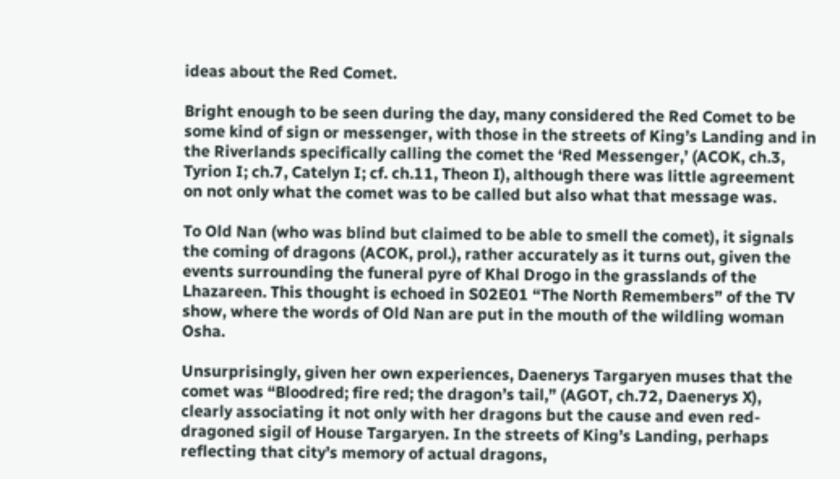ideas about the Red Comet.

Bright enough to be seen during the day, many considered the Red Comet to be some kind of sign or messenger, with those in the streets of King’s Landing and in the Riverlands specifically calling the comet the ‘Red Messenger,’ (ACOK, ch.3, Tyrion I; ch.7, Catelyn I; cf. ch.11, Theon I), although there was little agreement on not only what the comet was to be called but also what that message was.

To Old Nan (who was blind but claimed to be able to smell the comet), it signals the coming of dragons (ACOK, prol.), rather accurately as it turns out, given the events surrounding the funeral pyre of Khal Drogo in the grasslands of the Lhazareen. This thought is echoed in S02E01 “The North Remembers” of the TV show, where the words of Old Nan are put in the mouth of the wildling woman Osha.

Unsurprisingly, given her own experiences, Daenerys Targaryen muses that the comet was “Bloodred; fire red; the dragon’s tail,” (AGOT, ch.72, Daenerys X), clearly associating it not only with her dragons but the cause and even red-dragoned sigil of House Targaryen. In the streets of King’s Landing, perhaps reflecting that city’s memory of actual dragons,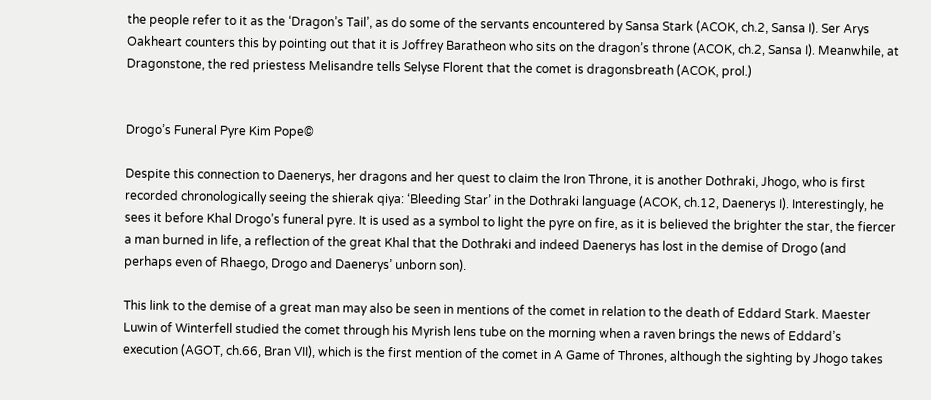the people refer to it as the ‘Dragon’s Tail’, as do some of the servants encountered by Sansa Stark (ACOK, ch.2, Sansa I). Ser Arys Oakheart counters this by pointing out that it is Joffrey Baratheon who sits on the dragon’s throne (ACOK, ch.2, Sansa I). Meanwhile, at Dragonstone, the red priestess Melisandre tells Selyse Florent that the comet is dragonsbreath (ACOK, prol.)


Drogo’s Funeral Pyre Kim Pope©

Despite this connection to Daenerys, her dragons and her quest to claim the Iron Throne, it is another Dothraki, Jhogo, who is first recorded chronologically seeing the shierak qiya: ‘Bleeding Star’ in the Dothraki language (ACOK, ch.12, Daenerys I). Interestingly, he sees it before Khal Drogo’s funeral pyre. It is used as a symbol to light the pyre on fire, as it is believed the brighter the star, the fiercer a man burned in life, a reflection of the great Khal that the Dothraki and indeed Daenerys has lost in the demise of Drogo (and perhaps even of Rhaego, Drogo and Daenerys’ unborn son).

This link to the demise of a great man may also be seen in mentions of the comet in relation to the death of Eddard Stark. Maester Luwin of Winterfell studied the comet through his Myrish lens tube on the morning when a raven brings the news of Eddard’s execution (AGOT, ch.66, Bran VII), which is the first mention of the comet in A Game of Thrones, although the sighting by Jhogo takes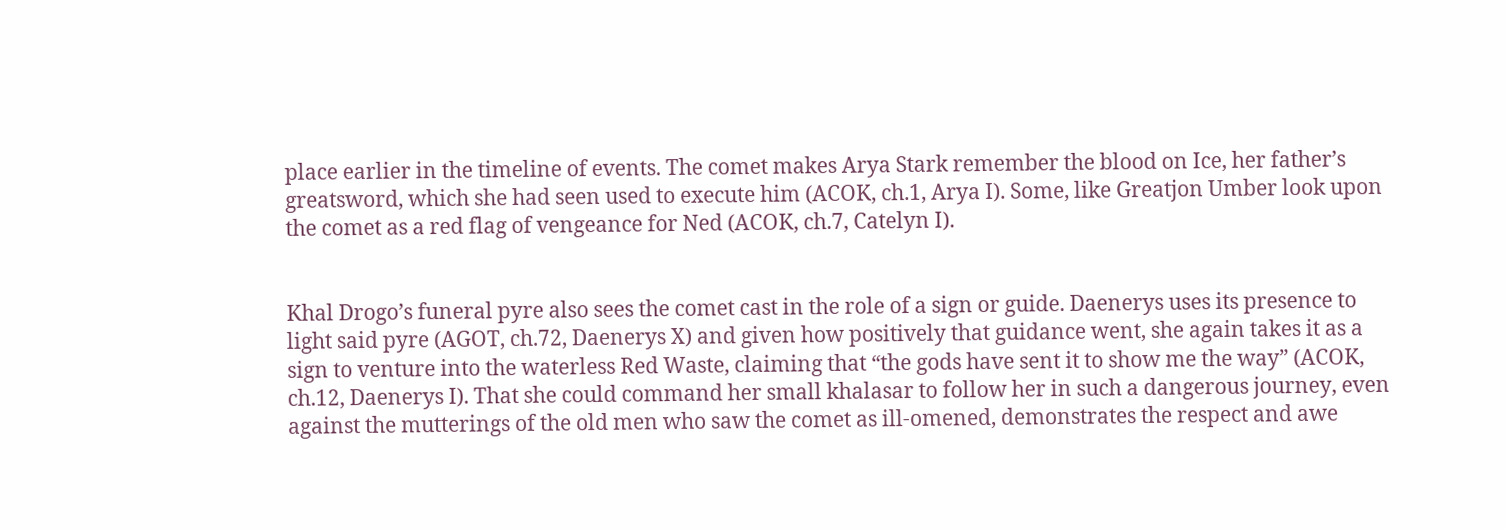place earlier in the timeline of events. The comet makes Arya Stark remember the blood on Ice, her father’s greatsword, which she had seen used to execute him (ACOK, ch.1, Arya I). Some, like Greatjon Umber look upon the comet as a red flag of vengeance for Ned (ACOK, ch.7, Catelyn I).


Khal Drogo’s funeral pyre also sees the comet cast in the role of a sign or guide. Daenerys uses its presence to light said pyre (AGOT, ch.72, Daenerys X) and given how positively that guidance went, she again takes it as a sign to venture into the waterless Red Waste, claiming that “the gods have sent it to show me the way” (ACOK, ch.12, Daenerys I). That she could command her small khalasar to follow her in such a dangerous journey, even against the mutterings of the old men who saw the comet as ill-omened, demonstrates the respect and awe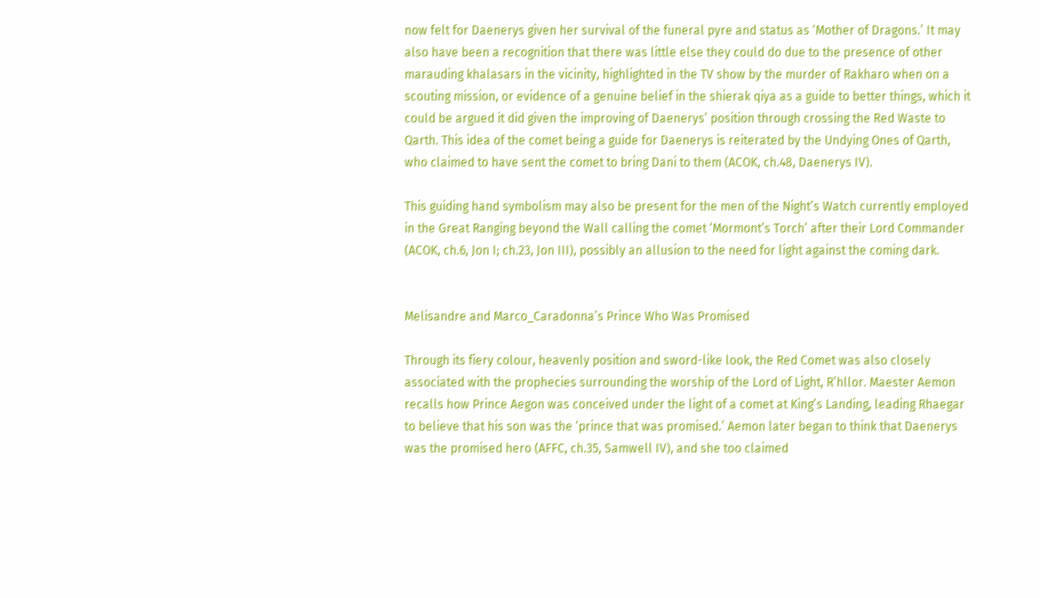now felt for Daenerys given her survival of the funeral pyre and status as ‘Mother of Dragons.’ It may also have been a recognition that there was little else they could do due to the presence of other marauding khalasars in the vicinity, highlighted in the TV show by the murder of Rakharo when on a scouting mission, or evidence of a genuine belief in the shierak qiya as a guide to better things, which it could be argued it did given the improving of Daenerys’ position through crossing the Red Waste to Qarth. This idea of the comet being a guide for Daenerys is reiterated by the Undying Ones of Qarth, who claimed to have sent the comet to bring Dani to them (ACOK, ch.48, Daenerys IV).

This guiding hand symbolism may also be present for the men of the Night’s Watch currently employed in the Great Ranging beyond the Wall calling the comet ‘Mormont’s Torch’ after their Lord Commander (ACOK, ch.6, Jon I; ch.23, Jon III), possibly an allusion to the need for light against the coming dark.


Melisandre and Marco_Caradonna’s Prince Who Was Promised

Through its fiery colour, heavenly position and sword-like look, the Red Comet was also closely associated with the prophecies surrounding the worship of the Lord of Light, R’hllor. Maester Aemon recalls how Prince Aegon was conceived under the light of a comet at King’s Landing, leading Rhaegar to believe that his son was the ‘prince that was promised.’ Aemon later began to think that Daenerys was the promised hero (AFFC, ch.35, Samwell IV), and she too claimed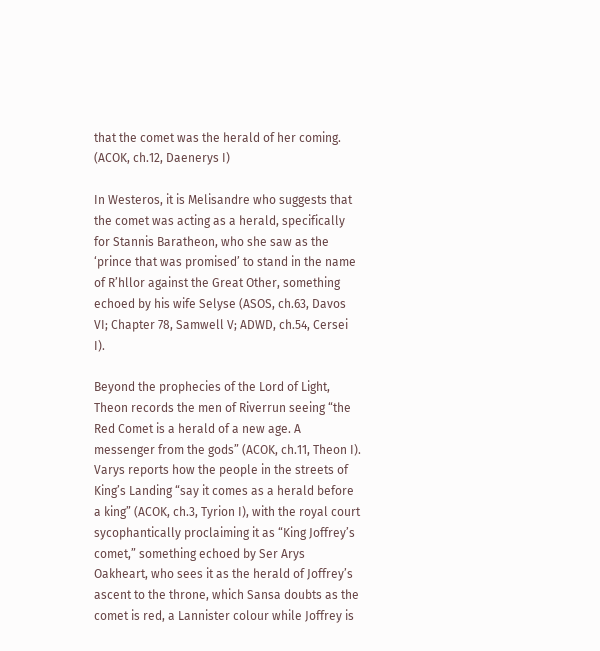that the comet was the herald of her coming. (ACOK, ch.12, Daenerys I)

In Westeros, it is Melisandre who suggests that the comet was acting as a herald, specifically for Stannis Baratheon, who she saw as the ‘prince that was promised’ to stand in the name of R’hllor against the Great Other, something echoed by his wife Selyse (ASOS, ch.63, Davos VI; Chapter 78, Samwell V; ADWD, ch.54, Cersei I).

Beyond the prophecies of the Lord of Light, Theon records the men of Riverrun seeing “the Red Comet is a herald of a new age. A messenger from the gods” (ACOK, ch.11, Theon I). Varys reports how the people in the streets of King’s Landing “say it comes as a herald before a king” (ACOK, ch.3, Tyrion I), with the royal court sycophantically proclaiming it as “King Joffrey’s comet,” something echoed by Ser Arys Oakheart, who sees it as the herald of Joffrey’s ascent to the throne, which Sansa doubts as the comet is red, a Lannister colour while Joffrey is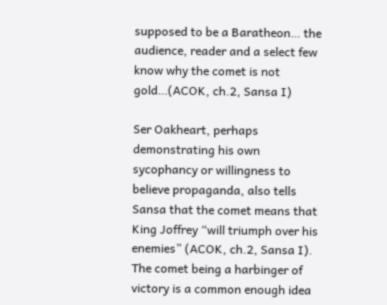supposed to be a Baratheon… the audience, reader and a select few know why the comet is not gold…(ACOK, ch.2, Sansa I)

Ser Oakheart, perhaps demonstrating his own sycophancy or willingness to believe propaganda, also tells Sansa that the comet means that King Joffrey “will triumph over his enemies” (ACOK, ch.2, Sansa I). The comet being a harbinger of victory is a common enough idea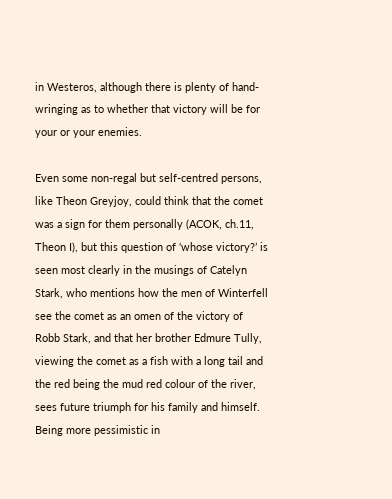in Westeros, although there is plenty of hand-wringing as to whether that victory will be for your or your enemies.

Even some non-regal but self-centred persons, like Theon Greyjoy, could think that the comet was a sign for them personally (ACOK, ch.11, Theon I), but this question of ‘whose victory?’ is seen most clearly in the musings of Catelyn Stark, who mentions how the men of Winterfell see the comet as an omen of the victory of Robb Stark, and that her brother Edmure Tully, viewing the comet as a fish with a long tail and the red being the mud red colour of the river, sees future triumph for his family and himself. Being more pessimistic in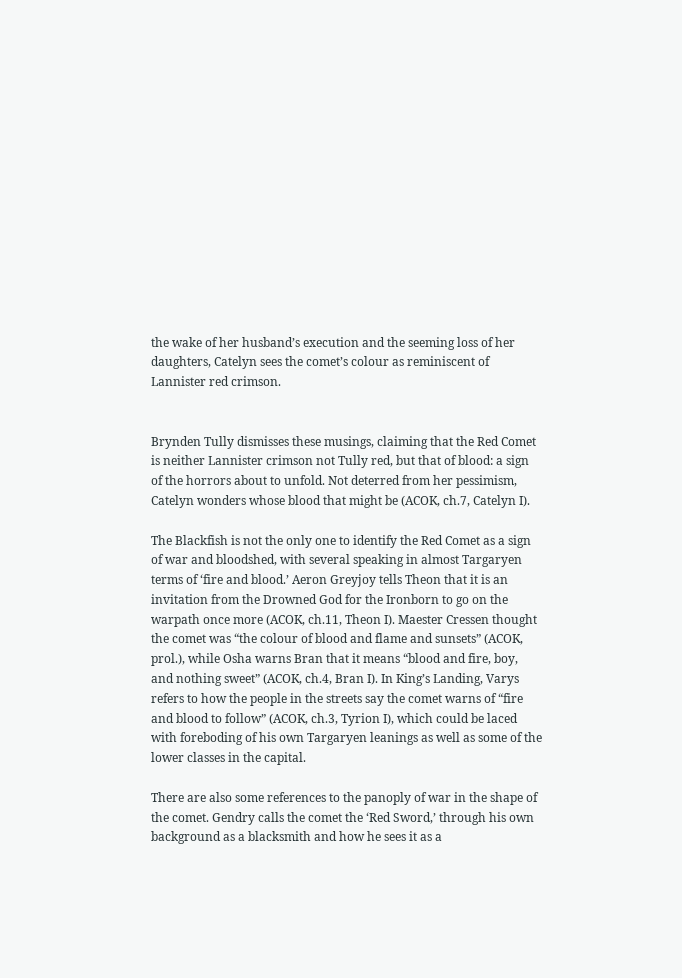the wake of her husband’s execution and the seeming loss of her daughters, Catelyn sees the comet’s colour as reminiscent of Lannister red crimson.


Brynden Tully dismisses these musings, claiming that the Red Comet is neither Lannister crimson not Tully red, but that of blood: a sign of the horrors about to unfold. Not deterred from her pessimism, Catelyn wonders whose blood that might be (ACOK, ch.7, Catelyn I).

The Blackfish is not the only one to identify the Red Comet as a sign of war and bloodshed, with several speaking in almost Targaryen terms of ‘fire and blood.’ Aeron Greyjoy tells Theon that it is an invitation from the Drowned God for the Ironborn to go on the warpath once more (ACOK, ch.11, Theon I). Maester Cressen thought the comet was “the colour of blood and flame and sunsets” (ACOK, prol.), while Osha warns Bran that it means “blood and fire, boy, and nothing sweet” (ACOK, ch.4, Bran I). In King’s Landing, Varys refers to how the people in the streets say the comet warns of “fire and blood to follow” (ACOK, ch.3, Tyrion I), which could be laced with foreboding of his own Targaryen leanings as well as some of the lower classes in the capital.

There are also some references to the panoply of war in the shape of the comet. Gendry calls the comet the ‘Red Sword,’ through his own background as a blacksmith and how he sees it as a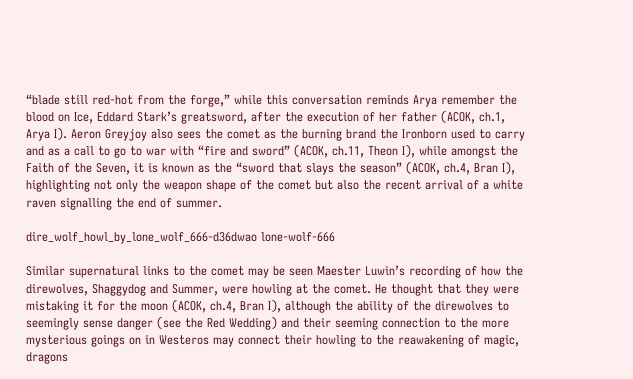“blade still red-hot from the forge,” while this conversation reminds Arya remember the blood on Ice, Eddard Stark’s greatsword, after the execution of her father (ACOK, ch.1, Arya I). Aeron Greyjoy also sees the comet as the burning brand the Ironborn used to carry and as a call to go to war with “fire and sword” (ACOK, ch.11, Theon I), while amongst the Faith of the Seven, it is known as the “sword that slays the season” (ACOK, ch.4, Bran I), highlighting not only the weapon shape of the comet but also the recent arrival of a white raven signalling the end of summer.

dire_wolf_howl_by_lone_wolf_666-d36dwao lone-wolf-666

Similar supernatural links to the comet may be seen Maester Luwin’s recording of how the direwolves, Shaggydog and Summer, were howling at the comet. He thought that they were mistaking it for the moon (ACOK, ch.4, Bran I), although the ability of the direwolves to seemingly sense danger (see the Red Wedding) and their seeming connection to the more mysterious goings on in Westeros may connect their howling to the reawakening of magic, dragons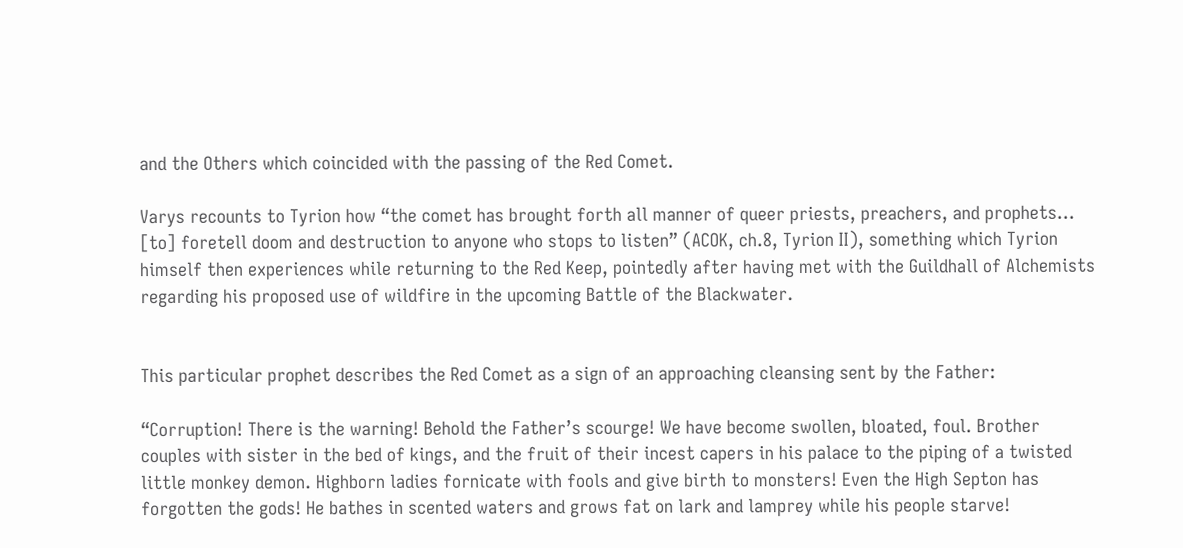and the Others which coincided with the passing of the Red Comet.

Varys recounts to Tyrion how “the comet has brought forth all manner of queer priests, preachers, and prophets… [to] foretell doom and destruction to anyone who stops to listen” (ACOK, ch.8, Tyrion II), something which Tyrion himself then experiences while returning to the Red Keep, pointedly after having met with the Guildhall of Alchemists regarding his proposed use of wildfire in the upcoming Battle of the Blackwater.


This particular prophet describes the Red Comet as a sign of an approaching cleansing sent by the Father:

“Corruption! There is the warning! Behold the Father’s scourge! We have become swollen, bloated, foul. Brother couples with sister in the bed of kings, and the fruit of their incest capers in his palace to the piping of a twisted little monkey demon. Highborn ladies fornicate with fools and give birth to monsters! Even the High Septon has forgotten the gods! He bathes in scented waters and grows fat on lark and lamprey while his people starve!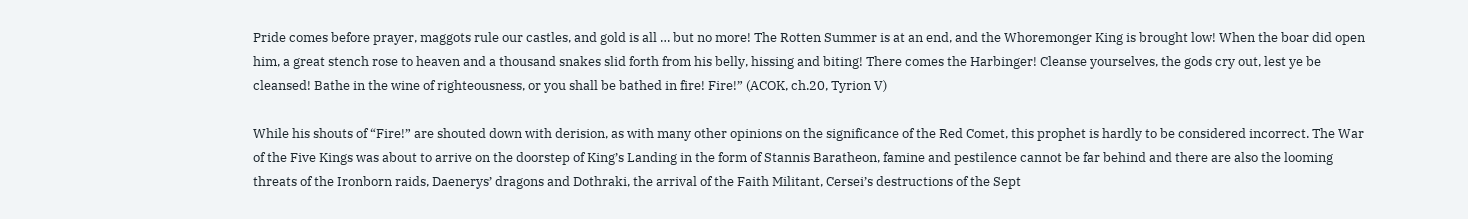Pride comes before prayer, maggots rule our castles, and gold is all … but no more! The Rotten Summer is at an end, and the Whoremonger King is brought low! When the boar did open him, a great stench rose to heaven and a thousand snakes slid forth from his belly, hissing and biting! There comes the Harbinger! Cleanse yourselves, the gods cry out, lest ye be cleansed! Bathe in the wine of righteousness, or you shall be bathed in fire! Fire!” (ACOK, ch.20, Tyrion V)

While his shouts of “Fire!” are shouted down with derision, as with many other opinions on the significance of the Red Comet, this prophet is hardly to be considered incorrect. The War of the Five Kings was about to arrive on the doorstep of King’s Landing in the form of Stannis Baratheon, famine and pestilence cannot be far behind and there are also the looming threats of the Ironborn raids, Daenerys’ dragons and Dothraki, the arrival of the Faith Militant, Cersei’s destructions of the Sept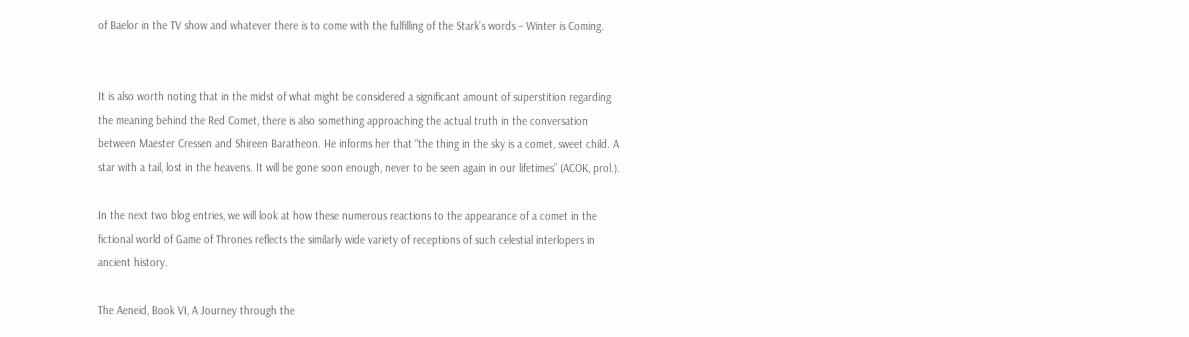of Baelor in the TV show and whatever there is to come with the fulfilling of the Stark’s words – Winter is Coming.


It is also worth noting that in the midst of what might be considered a significant amount of superstition regarding the meaning behind the Red Comet, there is also something approaching the actual truth in the conversation between Maester Cressen and Shireen Baratheon. He informs her that “the thing in the sky is a comet, sweet child. A star with a tail, lost in the heavens. It will be gone soon enough, never to be seen again in our lifetimes” (ACOK, prol.).

In the next two blog entries, we will look at how these numerous reactions to the appearance of a comet in the fictional world of Game of Thrones reflects the similarly wide variety of receptions of such celestial interlopers in ancient history.

The Aeneid, Book VI, A Journey through the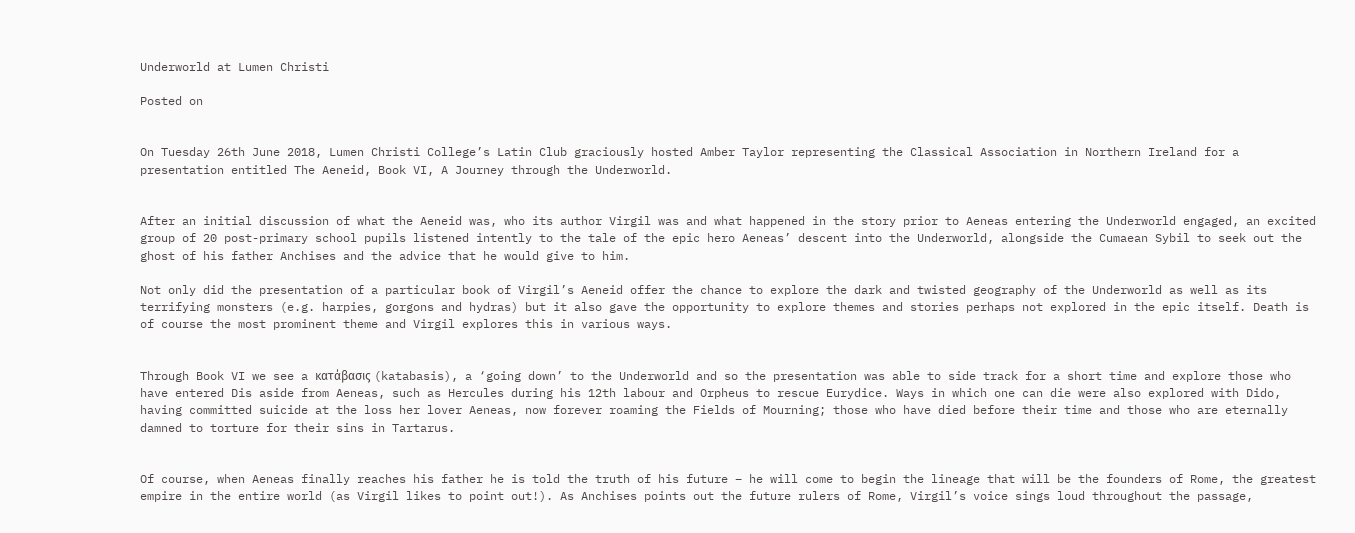Underworld at Lumen Christi

Posted on


On Tuesday 26th June 2018, Lumen Christi College’s Latin Club graciously hosted Amber Taylor representing the Classical Association in Northern Ireland for a presentation entitled The Aeneid, Book VI, A Journey through the Underworld.


After an initial discussion of what the Aeneid was, who its author Virgil was and what happened in the story prior to Aeneas entering the Underworld engaged, an excited group of 20 post-primary school pupils listened intently to the tale of the epic hero Aeneas’ descent into the Underworld, alongside the Cumaean Sybil to seek out the ghost of his father Anchises and the advice that he would give to him.

Not only did the presentation of a particular book of Virgil’s Aeneid offer the chance to explore the dark and twisted geography of the Underworld as well as its terrifying monsters (e.g. harpies, gorgons and hydras) but it also gave the opportunity to explore themes and stories perhaps not explored in the epic itself. Death is of course the most prominent theme and Virgil explores this in various ways.


Through Book VI we see a κατάβασις (katabasis), a ‘going down’ to the Underworld and so the presentation was able to side track for a short time and explore those who have entered Dis aside from Aeneas, such as Hercules during his 12th labour and Orpheus to rescue Eurydice. Ways in which one can die were also explored with Dido, having committed suicide at the loss her lover Aeneas, now forever roaming the Fields of Mourning; those who have died before their time and those who are eternally damned to torture for their sins in Tartarus.


Of course, when Aeneas finally reaches his father he is told the truth of his future – he will come to begin the lineage that will be the founders of Rome, the greatest empire in the entire world (as Virgil likes to point out!). As Anchises points out the future rulers of Rome, Virgil’s voice sings loud throughout the passage,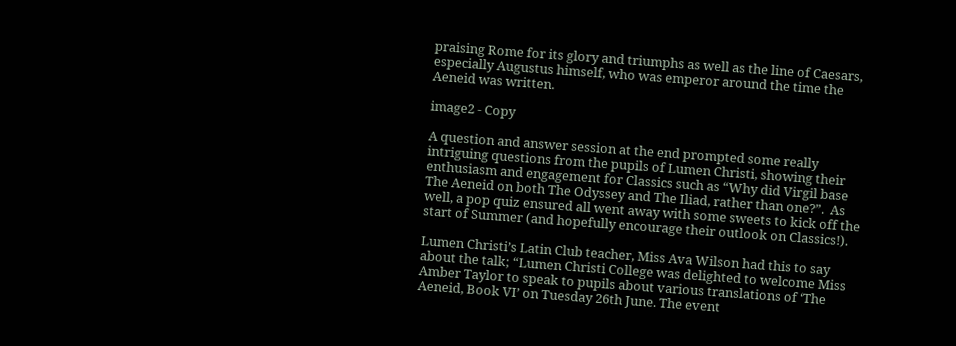praising Rome for its glory and triumphs as well as the line of Caesars, especially Augustus himself, who was emperor around the time the Aeneid was written.

image2 - Copy

A question and answer session at the end prompted some really intriguing questions from the pupils of Lumen Christi, showing their enthusiasm and engagement for Classics such as “Why did Virgil base The Aeneid on both The Odyssey and The Iliad, rather than one?”.  As well, a pop quiz ensured all went away with some sweets to kick off the start of Summer (and hopefully encourage their outlook on Classics!).

Lumen Christi’s Latin Club teacher, Miss Ava Wilson had this to say about the talk; “Lumen Christi College was delighted to welcome Miss Amber Taylor to speak to pupils about various translations of ‘The Aeneid, Book VI’ on Tuesday 26th June. The event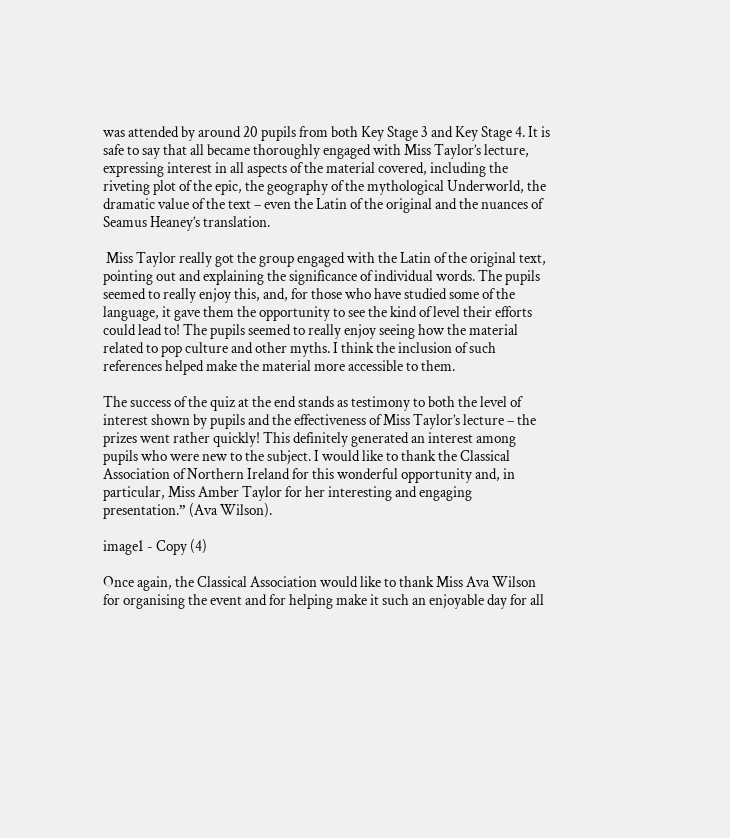was attended by around 20 pupils from both Key Stage 3 and Key Stage 4. It is safe to say that all became thoroughly engaged with Miss Taylor’s lecture, expressing interest in all aspects of the material covered, including the riveting plot of the epic, the geography of the mythological Underworld, the dramatic value of the text – even the Latin of the original and the nuances of Seamus Heaney’s translation.

 Miss Taylor really got the group engaged with the Latin of the original text, pointing out and explaining the significance of individual words. The pupils seemed to really enjoy this, and, for those who have studied some of the language, it gave them the opportunity to see the kind of level their efforts could lead to! The pupils seemed to really enjoy seeing how the material related to pop culture and other myths. I think the inclusion of such references helped make the material more accessible to them.

The success of the quiz at the end stands as testimony to both the level of interest shown by pupils and the effectiveness of Miss Taylor’s lecture – the prizes went rather quickly! This definitely generated an interest among pupils who were new to the subject. I would like to thank the Classical Association of Northern Ireland for this wonderful opportunity and, in particular, Miss Amber Taylor for her interesting and engaging presentation.” (Ava Wilson).

image1 - Copy (4)

Once again, the Classical Association would like to thank Miss Ava Wilson for organising the event and for helping make it such an enjoyable day for all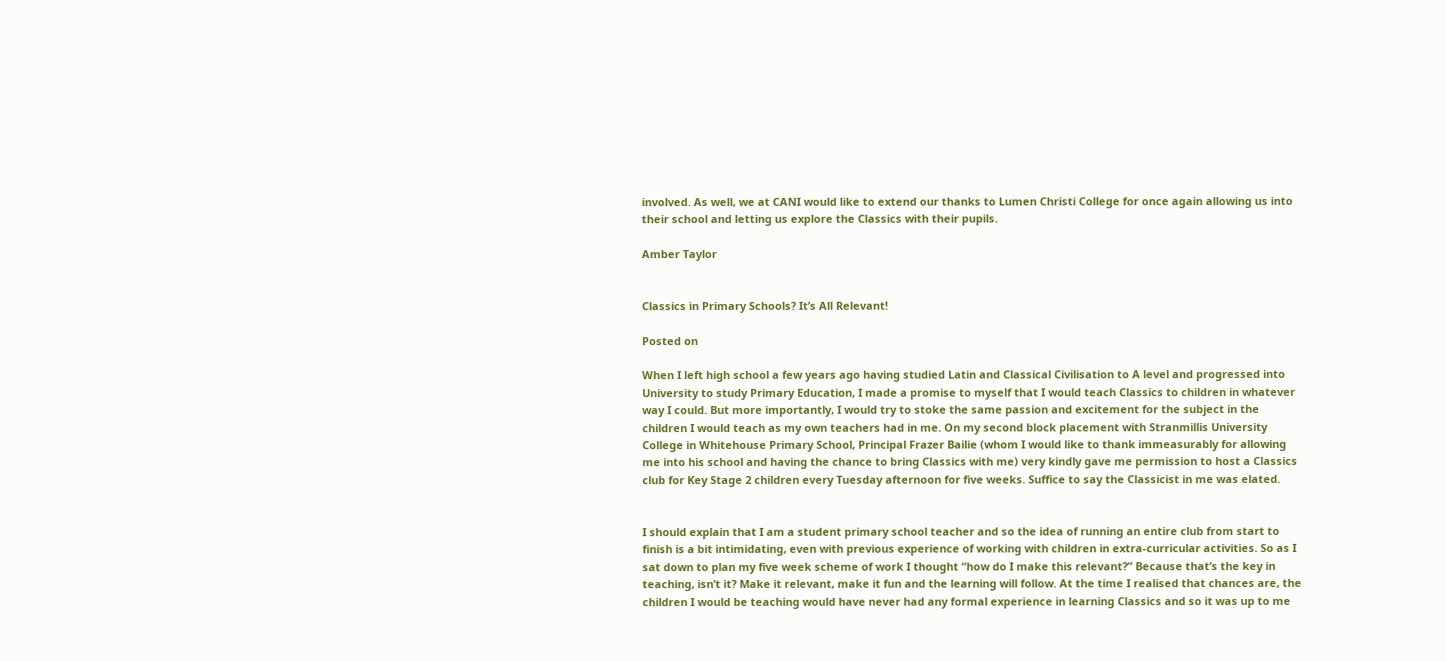involved. As well, we at CANI would like to extend our thanks to Lumen Christi College for once again allowing us into their school and letting us explore the Classics with their pupils.

Amber Taylor


Classics in Primary Schools? It’s All Relevant!

Posted on

When I left high school a few years ago having studied Latin and Classical Civilisation to A level and progressed into University to study Primary Education, I made a promise to myself that I would teach Classics to children in whatever way I could. But more importantly, I would try to stoke the same passion and excitement for the subject in the children I would teach as my own teachers had in me. On my second block placement with Stranmillis University College in Whitehouse Primary School, Principal Frazer Bailie (whom I would like to thank immeasurably for allowing me into his school and having the chance to bring Classics with me) very kindly gave me permission to host a Classics club for Key Stage 2 children every Tuesday afternoon for five weeks. Suffice to say the Classicist in me was elated.


I should explain that I am a student primary school teacher and so the idea of running an entire club from start to finish is a bit intimidating, even with previous experience of working with children in extra-curricular activities. So as I sat down to plan my five week scheme of work I thought “how do I make this relevant?” Because that’s the key in teaching, isn’t it? Make it relevant, make it fun and the learning will follow. At the time I realised that chances are, the children I would be teaching would have never had any formal experience in learning Classics and so it was up to me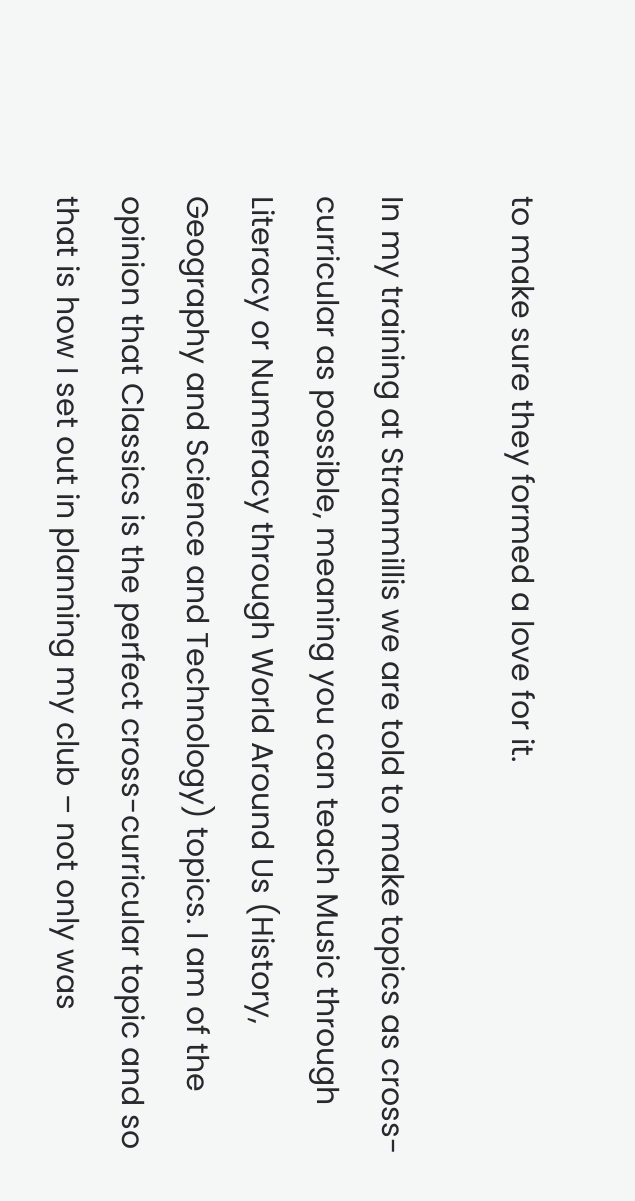to make sure they formed a love for it.

In my training at Stranmillis we are told to make topics as cross-curricular as possible, meaning you can teach Music through Literacy or Numeracy through World Around Us (History, Geography and Science and Technology) topics. I am of the opinion that Classics is the perfect cross-curricular topic and so that is how I set out in planning my club – not only was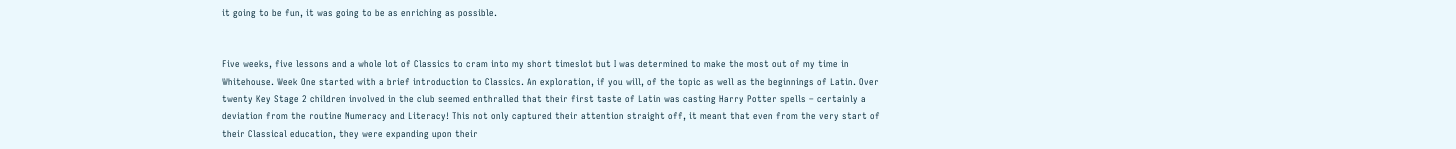it going to be fun, it was going to be as enriching as possible.


Five weeks, five lessons and a whole lot of Classics to cram into my short timeslot but I was determined to make the most out of my time in Whitehouse. Week One started with a brief introduction to Classics. An exploration, if you will, of the topic as well as the beginnings of Latin. Over twenty Key Stage 2 children involved in the club seemed enthralled that their first taste of Latin was casting Harry Potter spells – certainly a deviation from the routine Numeracy and Literacy! This not only captured their attention straight off, it meant that even from the very start of their Classical education, they were expanding upon their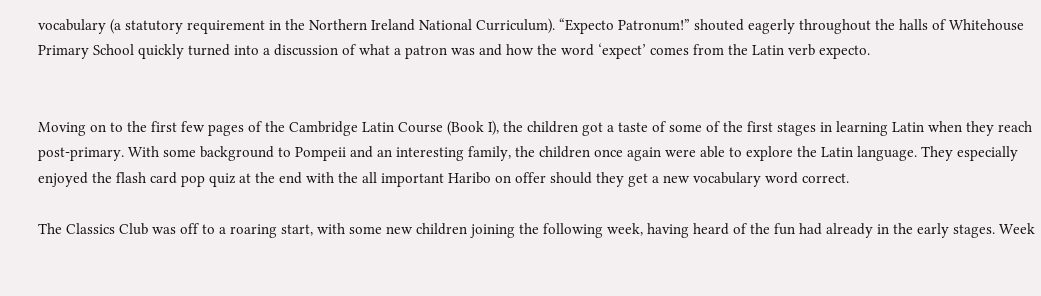vocabulary (a statutory requirement in the Northern Ireland National Curriculum). “Expecto Patronum!” shouted eagerly throughout the halls of Whitehouse Primary School quickly turned into a discussion of what a patron was and how the word ‘expect’ comes from the Latin verb expecto.


Moving on to the first few pages of the Cambridge Latin Course (Book I), the children got a taste of some of the first stages in learning Latin when they reach post-primary. With some background to Pompeii and an interesting family, the children once again were able to explore the Latin language. They especially enjoyed the flash card pop quiz at the end with the all important Haribo on offer should they get a new vocabulary word correct.

The Classics Club was off to a roaring start, with some new children joining the following week, having heard of the fun had already in the early stages. Week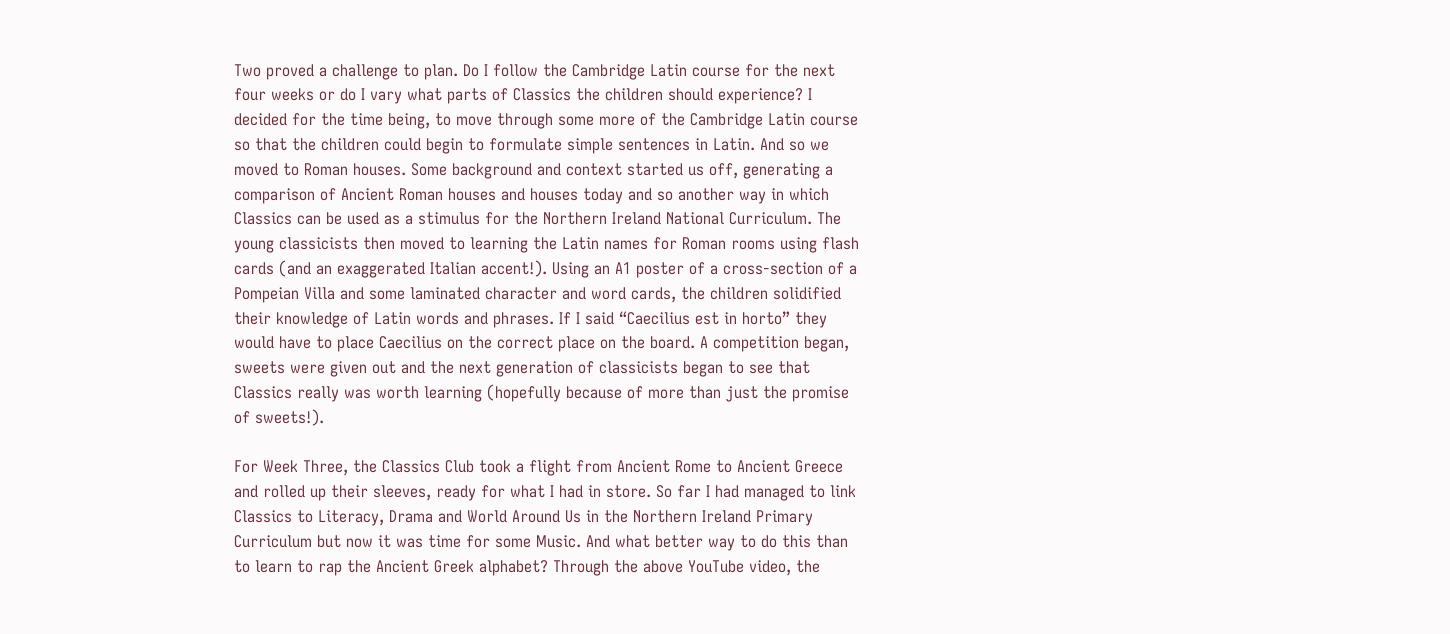Two proved a challenge to plan. Do I follow the Cambridge Latin course for the next four weeks or do I vary what parts of Classics the children should experience? I decided for the time being, to move through some more of the Cambridge Latin course so that the children could begin to formulate simple sentences in Latin. And so we moved to Roman houses. Some background and context started us off, generating a comparison of Ancient Roman houses and houses today and so another way in which Classics can be used as a stimulus for the Northern Ireland National Curriculum. The young classicists then moved to learning the Latin names for Roman rooms using flash cards (and an exaggerated Italian accent!). Using an A1 poster of a cross-section of a Pompeian Villa and some laminated character and word cards, the children solidified their knowledge of Latin words and phrases. If I said “Caecilius est in horto” they would have to place Caecilius on the correct place on the board. A competition began, sweets were given out and the next generation of classicists began to see that Classics really was worth learning (hopefully because of more than just the promise of sweets!).

For Week Three, the Classics Club took a flight from Ancient Rome to Ancient Greece and rolled up their sleeves, ready for what I had in store. So far I had managed to link Classics to Literacy, Drama and World Around Us in the Northern Ireland Primary Curriculum but now it was time for some Music. And what better way to do this than to learn to rap the Ancient Greek alphabet? Through the above YouTube video, the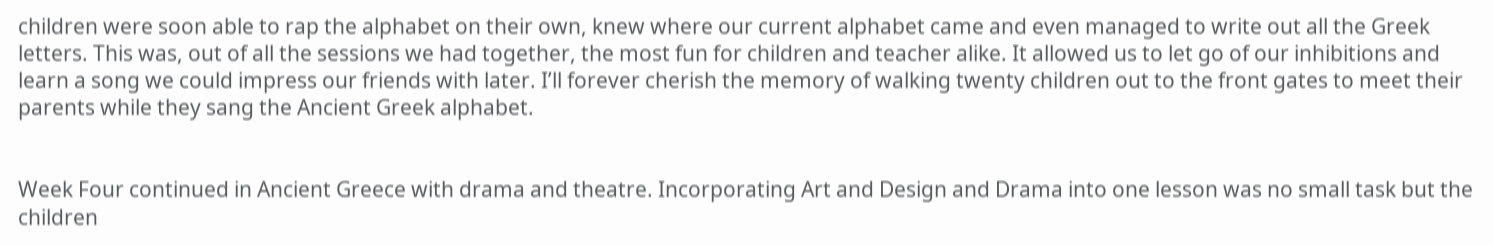children were soon able to rap the alphabet on their own, knew where our current alphabet came and even managed to write out all the Greek letters. This was, out of all the sessions we had together, the most fun for children and teacher alike. It allowed us to let go of our inhibitions and learn a song we could impress our friends with later. I’ll forever cherish the memory of walking twenty children out to the front gates to meet their parents while they sang the Ancient Greek alphabet.


Week Four continued in Ancient Greece with drama and theatre. Incorporating Art and Design and Drama into one lesson was no small task but the children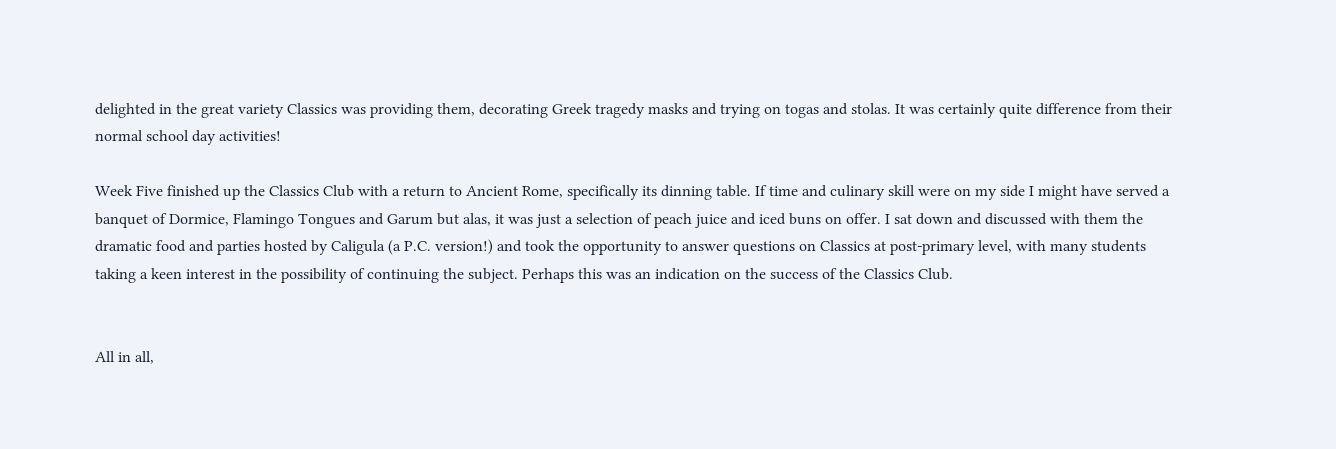delighted in the great variety Classics was providing them, decorating Greek tragedy masks and trying on togas and stolas. It was certainly quite difference from their normal school day activities!

Week Five finished up the Classics Club with a return to Ancient Rome, specifically its dinning table. If time and culinary skill were on my side I might have served a banquet of Dormice, Flamingo Tongues and Garum but alas, it was just a selection of peach juice and iced buns on offer. I sat down and discussed with them the dramatic food and parties hosted by Caligula (a P.C. version!) and took the opportunity to answer questions on Classics at post-primary level, with many students taking a keen interest in the possibility of continuing the subject. Perhaps this was an indication on the success of the Classics Club.


All in all,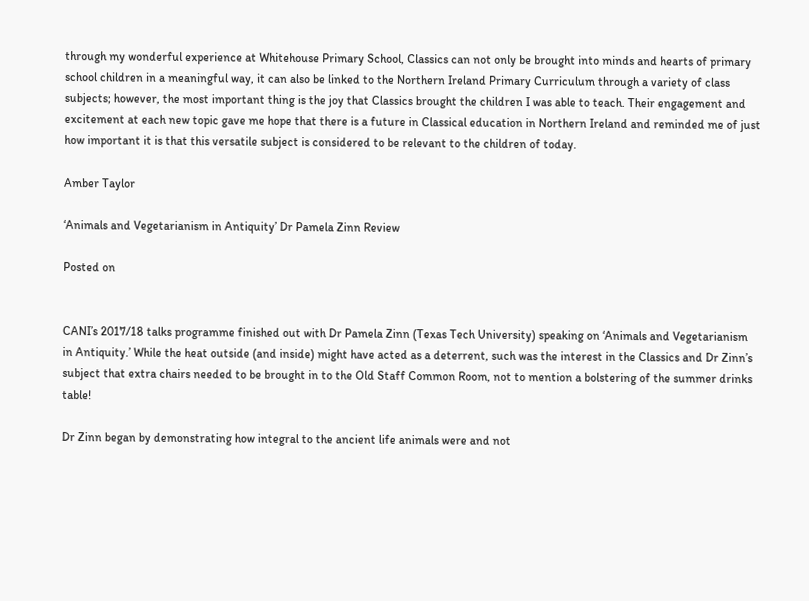through my wonderful experience at Whitehouse Primary School, Classics can not only be brought into minds and hearts of primary school children in a meaningful way, it can also be linked to the Northern Ireland Primary Curriculum through a variety of class subjects; however, the most important thing is the joy that Classics brought the children I was able to teach. Their engagement and excitement at each new topic gave me hope that there is a future in Classical education in Northern Ireland and reminded me of just how important it is that this versatile subject is considered to be relevant to the children of today.

Amber Taylor

‘Animals and Vegetarianism in Antiquity’ Dr Pamela Zinn Review

Posted on


CANI’s 2017/18 talks programme finished out with Dr Pamela Zinn (Texas Tech University) speaking on ‘Animals and Vegetarianism in Antiquity.’ While the heat outside (and inside) might have acted as a deterrent, such was the interest in the Classics and Dr Zinn’s subject that extra chairs needed to be brought in to the Old Staff Common Room, not to mention a bolstering of the summer drinks table!

Dr Zinn began by demonstrating how integral to the ancient life animals were and not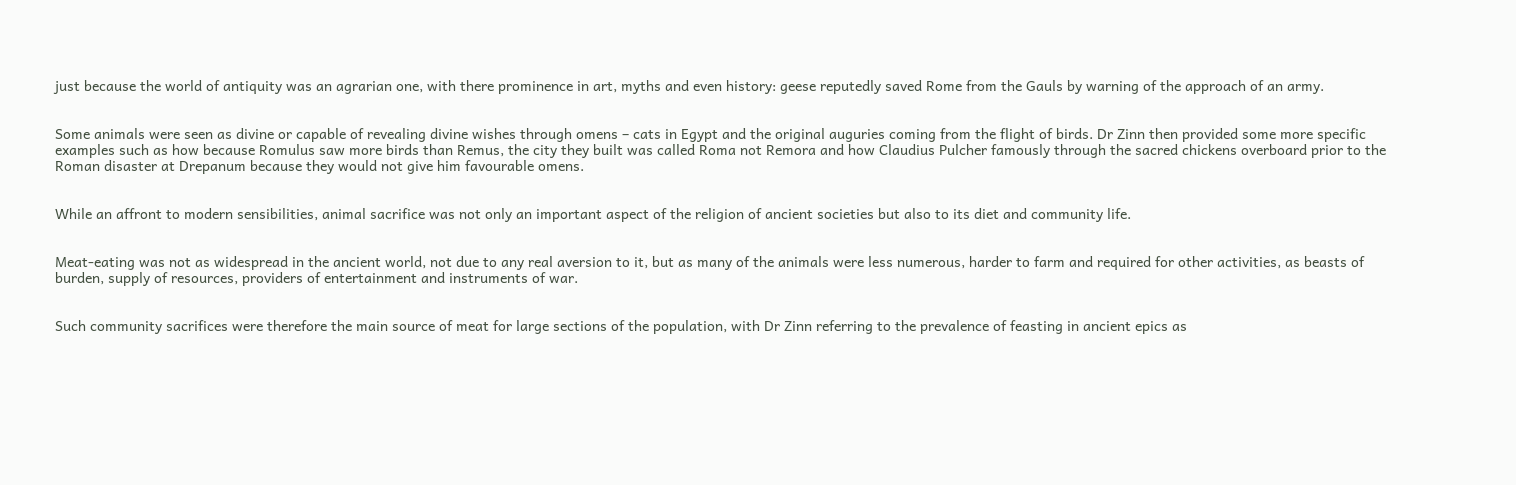just because the world of antiquity was an agrarian one, with there prominence in art, myths and even history: geese reputedly saved Rome from the Gauls by warning of the approach of an army.


Some animals were seen as divine or capable of revealing divine wishes through omens – cats in Egypt and the original auguries coming from the flight of birds. Dr Zinn then provided some more specific examples such as how because Romulus saw more birds than Remus, the city they built was called Roma not Remora and how Claudius Pulcher famously through the sacred chickens overboard prior to the Roman disaster at Drepanum because they would not give him favourable omens.


While an affront to modern sensibilities, animal sacrifice was not only an important aspect of the religion of ancient societies but also to its diet and community life.


Meat-eating was not as widespread in the ancient world, not due to any real aversion to it, but as many of the animals were less numerous, harder to farm and required for other activities, as beasts of burden, supply of resources, providers of entertainment and instruments of war.


Such community sacrifices were therefore the main source of meat for large sections of the population, with Dr Zinn referring to the prevalence of feasting in ancient epics as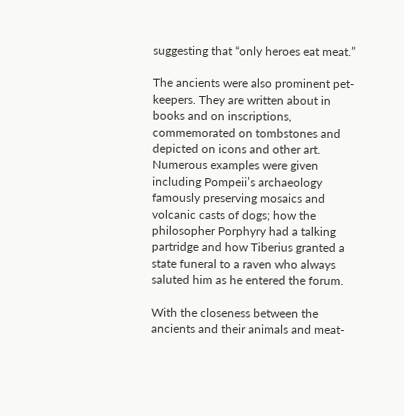suggesting that “only heroes eat meat.”

The ancients were also prominent pet-keepers. They are written about in books and on inscriptions, commemorated on tombstones and depicted on icons and other art. Numerous examples were given including Pompeii’s archaeology famously preserving mosaics and volcanic casts of dogs; how the philosopher Porphyry had a talking partridge and how Tiberius granted a state funeral to a raven who always saluted him as he entered the forum.

With the closeness between the ancients and their animals and meat-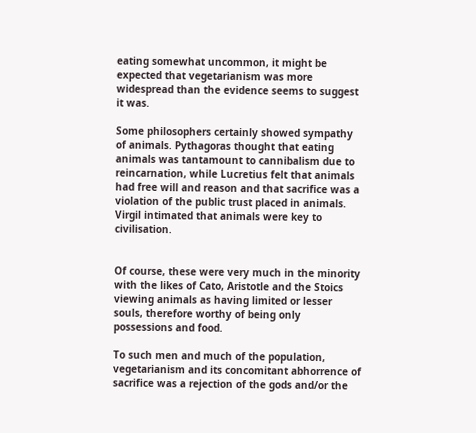eating somewhat uncommon, it might be expected that vegetarianism was more widespread than the evidence seems to suggest it was.

Some philosophers certainly showed sympathy of animals. Pythagoras thought that eating animals was tantamount to cannibalism due to reincarnation, while Lucretius felt that animals had free will and reason and that sacrifice was a violation of the public trust placed in animals. Virgil intimated that animals were key to civilisation.


Of course, these were very much in the minority with the likes of Cato, Aristotle and the Stoics viewing animals as having limited or lesser souls, therefore worthy of being only possessions and food.

To such men and much of the population, vegetarianism and its concomitant abhorrence of sacrifice was a rejection of the gods and/or the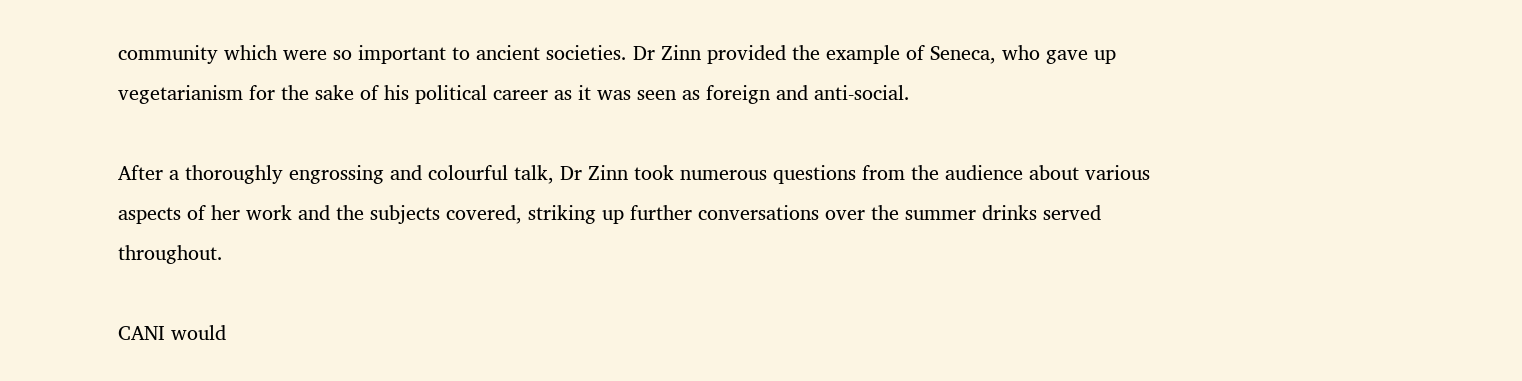community which were so important to ancient societies. Dr Zinn provided the example of Seneca, who gave up vegetarianism for the sake of his political career as it was seen as foreign and anti-social.

After a thoroughly engrossing and colourful talk, Dr Zinn took numerous questions from the audience about various aspects of her work and the subjects covered, striking up further conversations over the summer drinks served throughout.

CANI would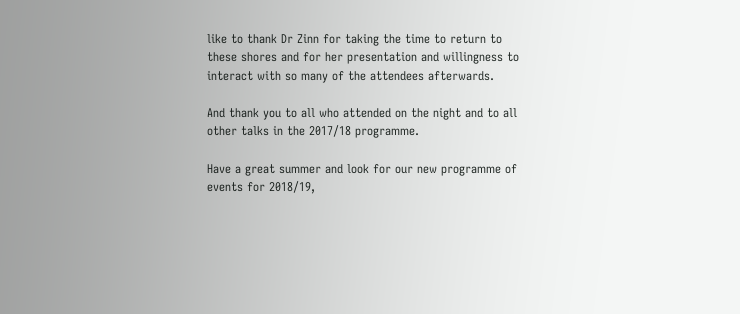like to thank Dr Zinn for taking the time to return to these shores and for her presentation and willingness to interact with so many of the attendees afterwards.

And thank you to all who attended on the night and to all other talks in the 2017/18 programme.

Have a great summer and look for our new programme of events for 2018/19,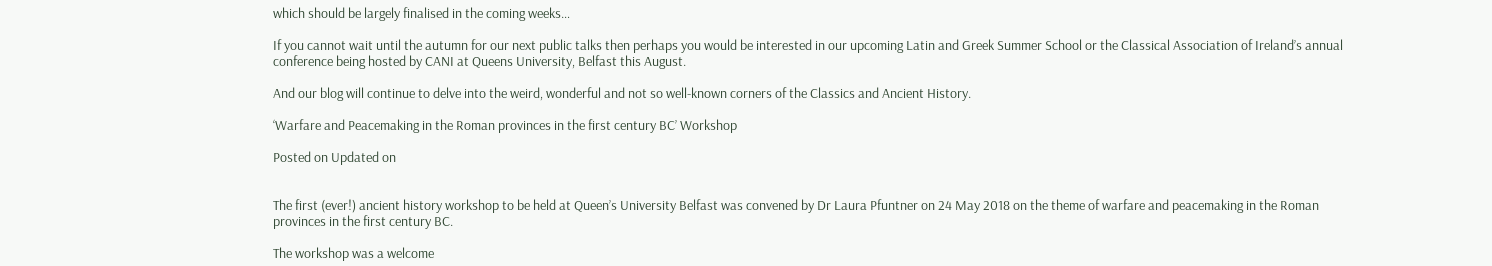which should be largely finalised in the coming weeks…

If you cannot wait until the autumn for our next public talks then perhaps you would be interested in our upcoming Latin and Greek Summer School or the Classical Association of Ireland’s annual conference being hosted by CANI at Queens University, Belfast this August.

And our blog will continue to delve into the weird, wonderful and not so well-known corners of the Classics and Ancient History.

‘Warfare and Peacemaking in the Roman provinces in the first century BC’ Workshop

Posted on Updated on


The first (ever!) ancient history workshop to be held at Queen’s University Belfast was convened by Dr Laura Pfuntner on 24 May 2018 on the theme of warfare and peacemaking in the Roman provinces in the first century BC.

The workshop was a welcome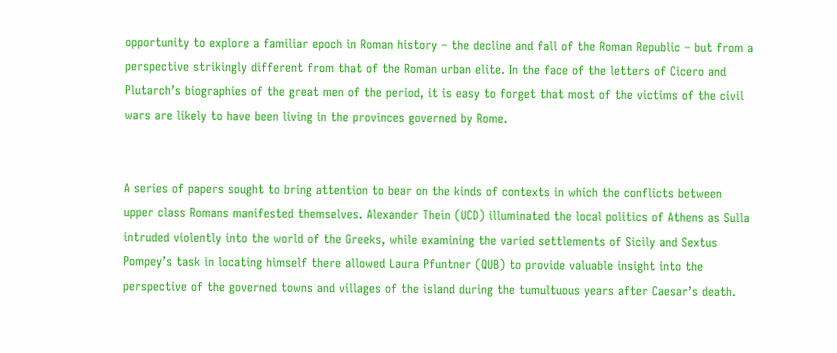opportunity to explore a familiar epoch in Roman history – the decline and fall of the Roman Republic – but from a perspective strikingly different from that of the Roman urban elite. In the face of the letters of Cicero and Plutarch’s biographies of the great men of the period, it is easy to forget that most of the victims of the civil wars are likely to have been living in the provinces governed by Rome.


A series of papers sought to bring attention to bear on the kinds of contexts in which the conflicts between upper class Romans manifested themselves. Alexander Thein (UCD) illuminated the local politics of Athens as Sulla intruded violently into the world of the Greeks, while examining the varied settlements of Sicily and Sextus Pompey’s task in locating himself there allowed Laura Pfuntner (QUB) to provide valuable insight into the perspective of the governed towns and villages of the island during the tumultuous years after Caesar’s death.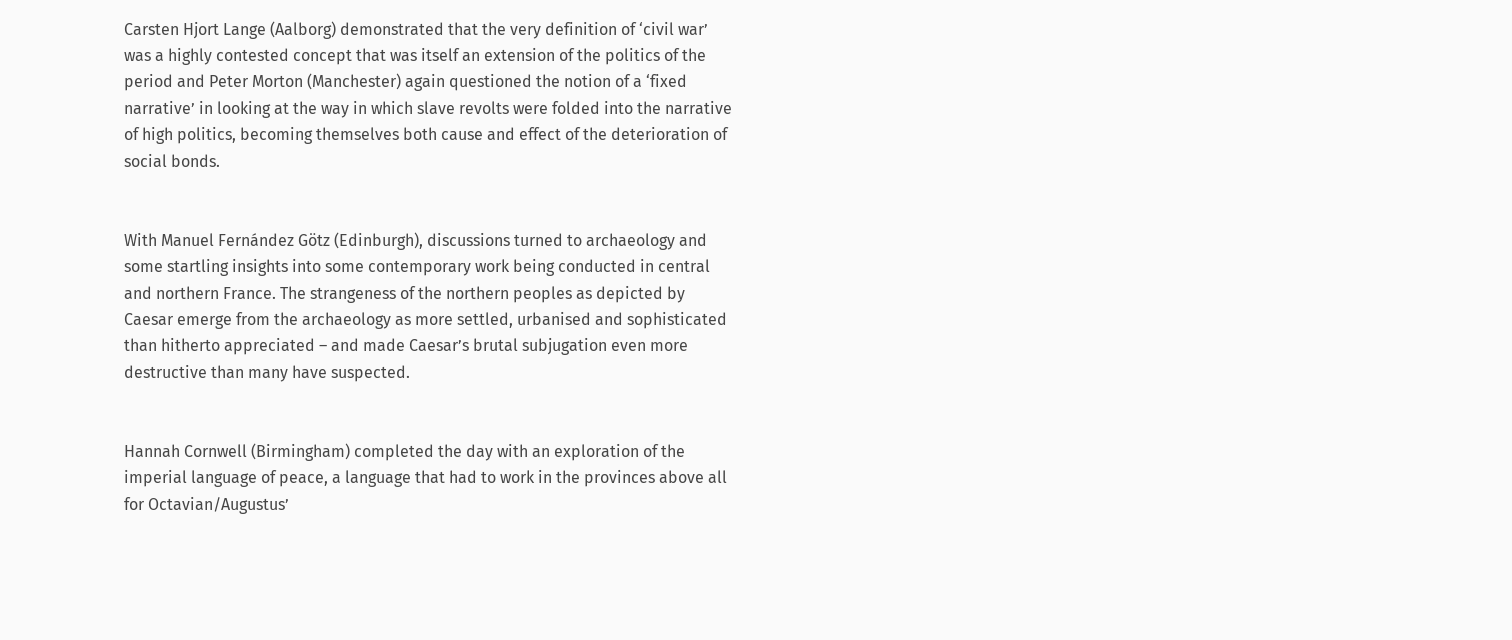Carsten Hjort Lange (Aalborg) demonstrated that the very definition of ‘civil war’ was a highly contested concept that was itself an extension of the politics of the period and Peter Morton (Manchester) again questioned the notion of a ‘fixed narrative’ in looking at the way in which slave revolts were folded into the narrative of high politics, becoming themselves both cause and effect of the deterioration of social bonds.


With Manuel Fernández Götz (Edinburgh), discussions turned to archaeology and some startling insights into some contemporary work being conducted in central and northern France. The strangeness of the northern peoples as depicted by Caesar emerge from the archaeology as more settled, urbanised and sophisticated than hitherto appreciated – and made Caesar’s brutal subjugation even more destructive than many have suspected.


Hannah Cornwell (Birmingham) completed the day with an exploration of the imperial language of peace, a language that had to work in the provinces above all for Octavian/Augustus’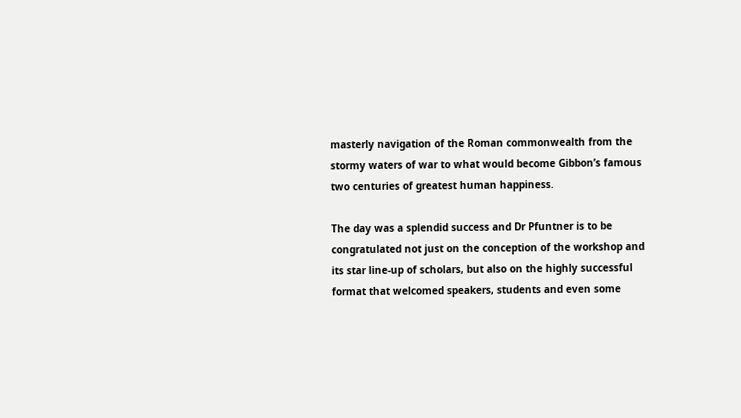masterly navigation of the Roman commonwealth from the stormy waters of war to what would become Gibbon’s famous two centuries of greatest human happiness.

The day was a splendid success and Dr Pfuntner is to be congratulated not just on the conception of the workshop and its star line-up of scholars, but also on the highly successful format that welcomed speakers, students and even some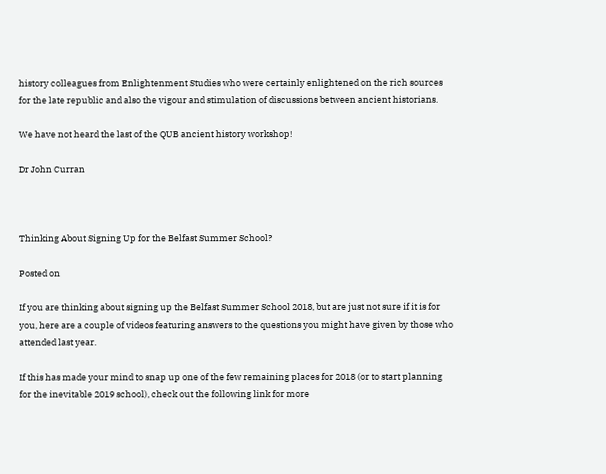history colleagues from Enlightenment Studies who were certainly enlightened on the rich sources for the late republic and also the vigour and stimulation of discussions between ancient historians.

We have not heard the last of the QUB ancient history workshop!

Dr John Curran



Thinking About Signing Up for the Belfast Summer School?

Posted on

If you are thinking about signing up the Belfast Summer School 2018, but are just not sure if it is for you, here are a couple of videos featuring answers to the questions you might have given by those who attended last year.

If this has made your mind to snap up one of the few remaining places for 2018 (or to start planning for the inevitable 2019 school), check out the following link for more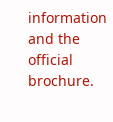information and the official brochure.